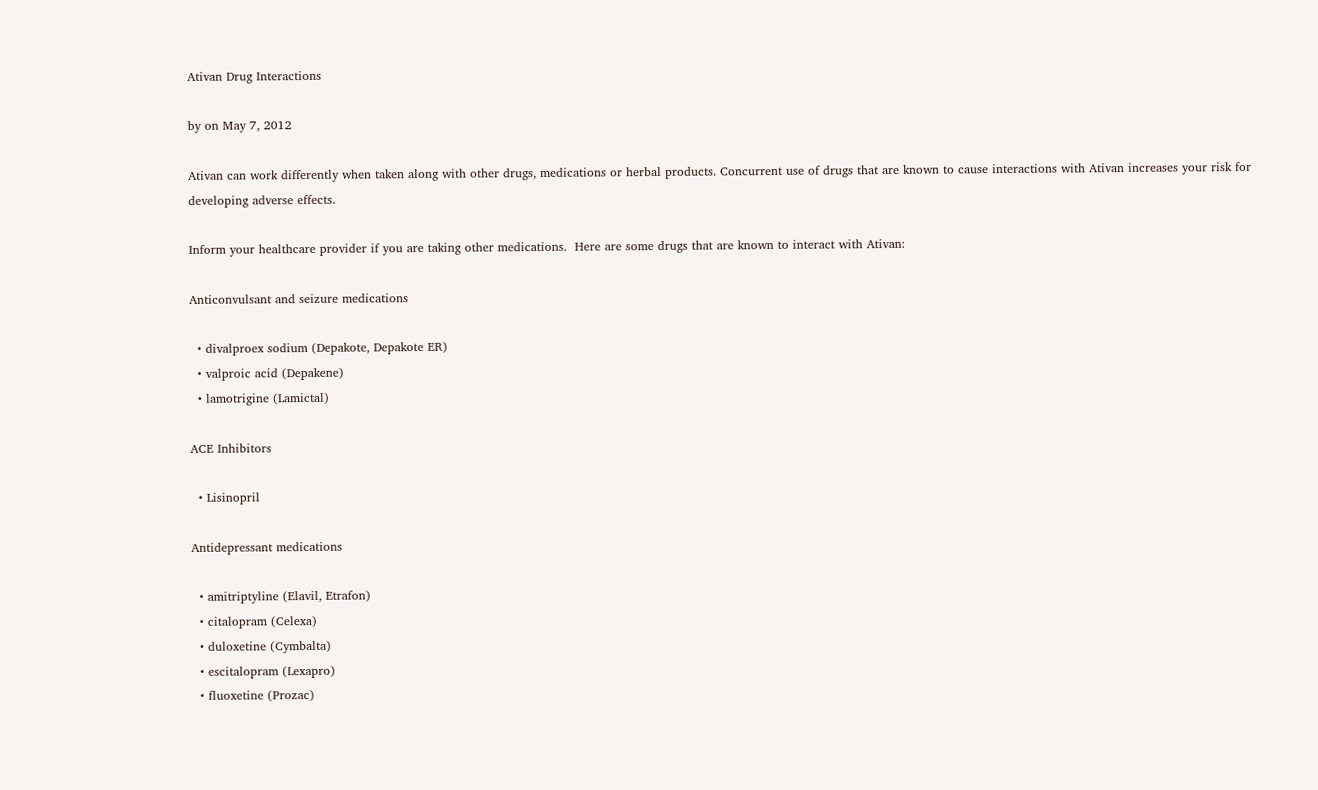Ativan Drug Interactions

by on May 7, 2012

Ativan can work differently when taken along with other drugs, medications or herbal products. Concurrent use of drugs that are known to cause interactions with Ativan increases your risk for developing adverse effects.

Inform your healthcare provider if you are taking other medications.  Here are some drugs that are known to interact with Ativan:

Anticonvulsant and seizure medications

  • divalproex sodium (Depakote, Depakote ER)
  • valproic acid (Depakene)
  • lamotrigine (Lamictal)

ACE Inhibitors

  • Lisinopril

Antidepressant medications

  • amitriptyline (Elavil, Etrafon)
  • citalopram (Celexa)
  • duloxetine (Cymbalta)
  • escitalopram (Lexapro)
  • fluoxetine (Prozac)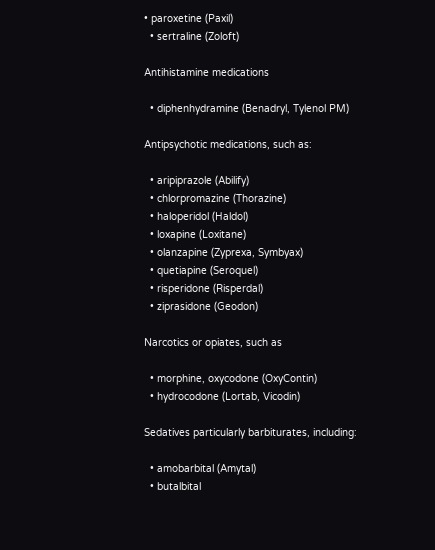• paroxetine (Paxil)
  • sertraline (Zoloft)

Antihistamine medications

  • diphenhydramine (Benadryl, Tylenol PM)

Antipsychotic medications, such as:

  • aripiprazole (Abilify)
  • chlorpromazine (Thorazine)
  • haloperidol (Haldol)
  • loxapine (Loxitane)
  • olanzapine (Zyprexa, Symbyax)
  • quetiapine (Seroquel)
  • risperidone (Risperdal)
  • ziprasidone (Geodon)

Narcotics or opiates, such as

  • morphine, oxycodone (OxyContin)
  • hydrocodone (Lortab, Vicodin)

Sedatives particularly barbiturates, including:

  • amobarbital (Amytal)
  • butalbital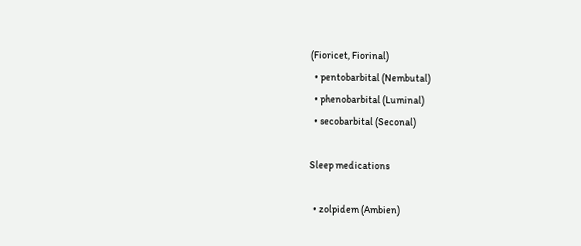(Fioricet, Fiorinal)
  • pentobarbital (Nembutal)
  • phenobarbital (Luminal)
  • secobarbital (Seconal)

Sleep medications

  • zolpidem (Ambien)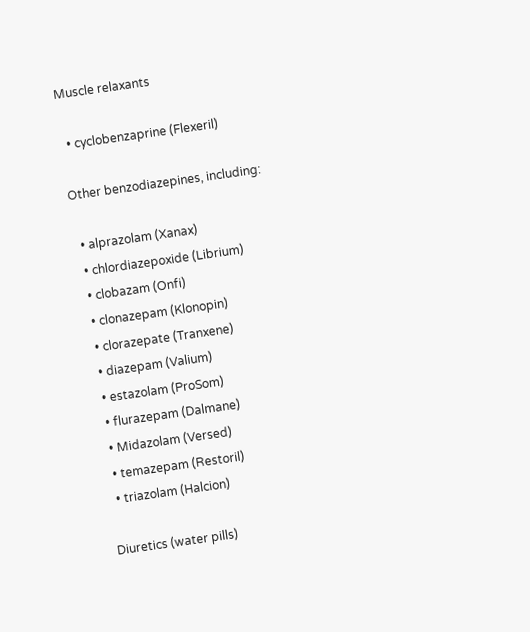Muscle relaxants

  • cyclobenzaprine (Flexeril)

Other benzodiazepines, including:

  • alprazolam (Xanax)
  • chlordiazepoxide (Librium)
  • clobazam (Onfi)
  • clonazepam (Klonopin)
  • clorazepate (Tranxene)
  • diazepam (Valium)
  • estazolam (ProSom)
  • flurazepam (Dalmane)
  • Midazolam (Versed)
  • temazepam (Restoril)
  • triazolam (Halcion)

Diuretics (water pills)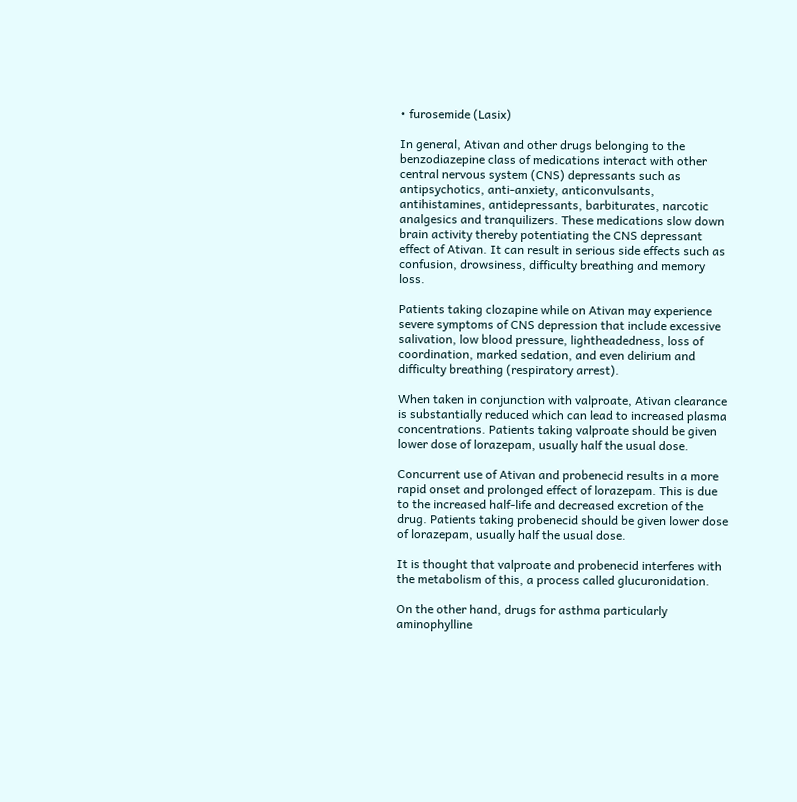• furosemide (Lasix)

In general, Ativan and other drugs belonging to the benzodiazepine class of medications interact with other central nervous system (CNS) depressants such as antipsychotics, anti-anxiety, anticonvulsants, antihistamines, antidepressants, barbiturates, narcotic analgesics and tranquilizers. These medications slow down brain activity thereby potentiating the CNS depressant effect of Ativan. It can result in serious side effects such as confusion, drowsiness, difficulty breathing and memory loss.

Patients taking clozapine while on Ativan may experience severe symptoms of CNS depression that include excessive salivation, low blood pressure, lightheadedness, loss of coordination, marked sedation, and even delirium and difficulty breathing (respiratory arrest).

When taken in conjunction with valproate, Ativan clearance is substantially reduced which can lead to increased plasma concentrations. Patients taking valproate should be given lower dose of lorazepam, usually half the usual dose.

Concurrent use of Ativan and probenecid results in a more rapid onset and prolonged effect of lorazepam. This is due to the increased half-life and decreased excretion of the drug. Patients taking probenecid should be given lower dose of lorazepam, usually half the usual dose.

It is thought that valproate and probenecid interferes with the metabolism of this, a process called glucuronidation.

On the other hand, drugs for asthma particularly aminophylline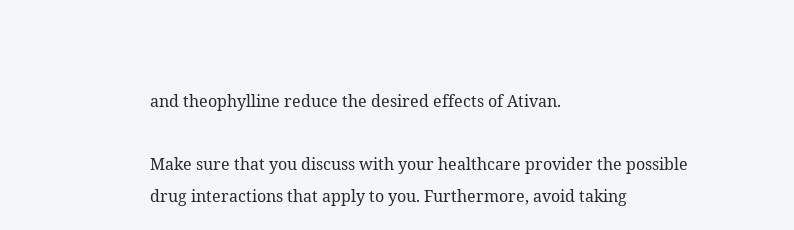and theophylline reduce the desired effects of Ativan.

Make sure that you discuss with your healthcare provider the possible drug interactions that apply to you. Furthermore, avoid taking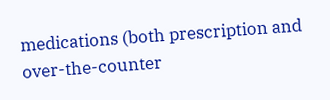medications (both prescription and over-the-counter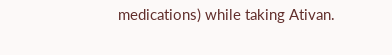medications) while taking Ativan.